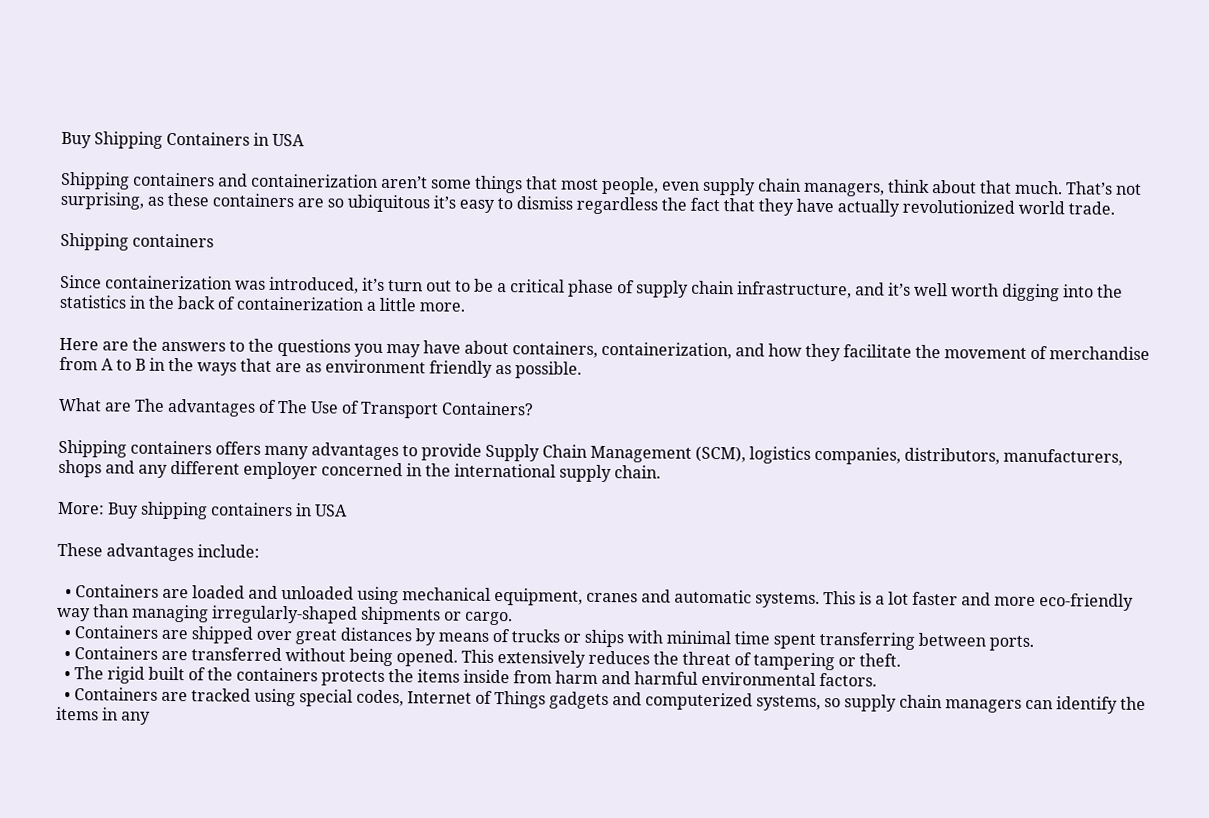Buy Shipping Containers in USA

Shipping containers and containerization aren’t some things that most people, even supply chain managers, think about that much. That’s not surprising, as these containers are so ubiquitous it’s easy to dismiss regardless the fact that they have actually revolutionized world trade.

Shipping containers

Since containerization was introduced, it’s turn out to be a critical phase of supply chain infrastructure, and it’s well worth digging into the statistics in the back of containerization a little more.

Here are the answers to the questions you may have about containers, containerization, and how they facilitate the movement of merchandise from A to B in the ways that are as environment friendly as possible.

What are The advantages of The Use of Transport Containers?

Shipping containers offers many advantages to provide Supply Chain Management (SCM), logistics companies, distributors, manufacturers, shops and any different employer concerned in the international supply chain.

More: Buy shipping containers in USA

These advantages include:

  • Containers are loaded and unloaded using mechanical equipment, cranes and automatic systems. This is a lot faster and more eco-friendly way than managing irregularly-shaped shipments or cargo.
  • Containers are shipped over great distances by means of trucks or ships with minimal time spent transferring between ports.
  • Containers are transferred without being opened. This extensively reduces the threat of tampering or theft.
  • The rigid built of the containers protects the items inside from harm and harmful environmental factors.
  • Containers are tracked using special codes, Internet of Things gadgets and computerized systems, so supply chain managers can identify the items in any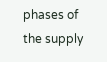phases of the supply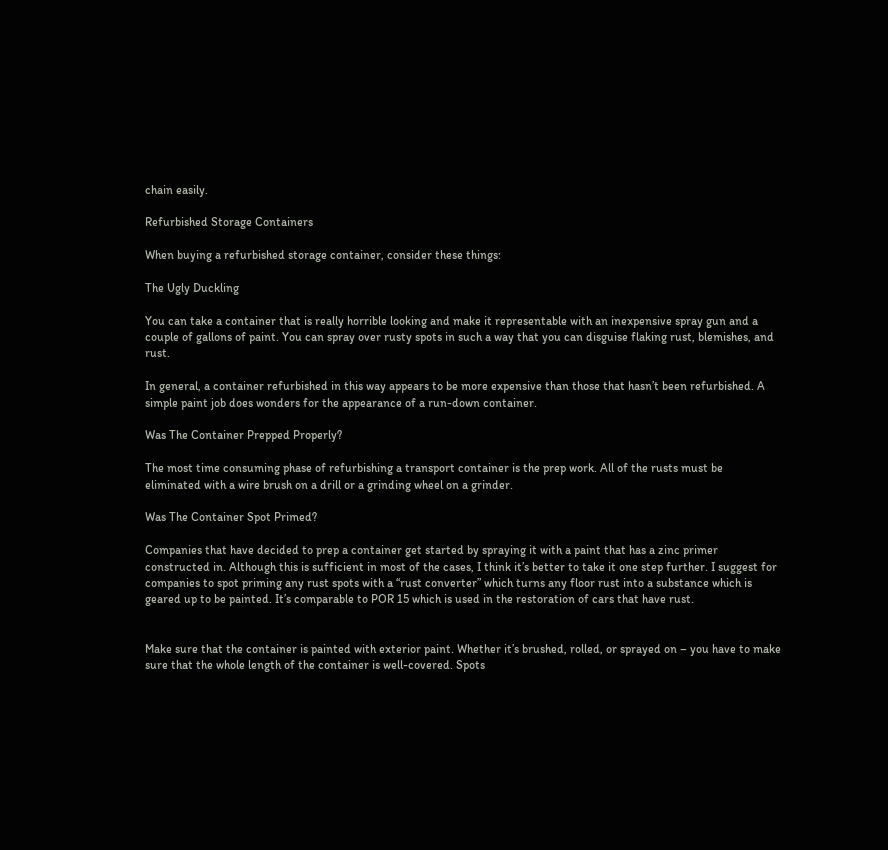chain easily.

Refurbished Storage Containers

When buying a refurbished storage container, consider these things:

The Ugly Duckling

You can take a container that is really horrible looking and make it representable with an inexpensive spray gun and a couple of gallons of paint. You can spray over rusty spots in such a way that you can disguise flaking rust, blemishes, and rust.

In general, a container refurbished in this way appears to be more expensive than those that hasn’t been refurbished. A simple paint job does wonders for the appearance of a run-down container.

Was The Container Prepped Properly?

The most time consuming phase of refurbishing a transport container is the prep work. All of the rusts must be eliminated with a wire brush on a drill or a grinding wheel on a grinder.

Was The Container Spot Primed?

Companies that have decided to prep a container get started by spraying it with a paint that has a zinc primer constructed in. Although this is sufficient in most of the cases, I think it’s better to take it one step further. I suggest for companies to spot priming any rust spots with a “rust converter” which turns any floor rust into a substance which is geared up to be painted. It’s comparable to POR 15 which is used in the restoration of cars that have rust.


Make sure that the container is painted with exterior paint. Whether it’s brushed, rolled, or sprayed on – you have to make sure that the whole length of the container is well-covered. Spots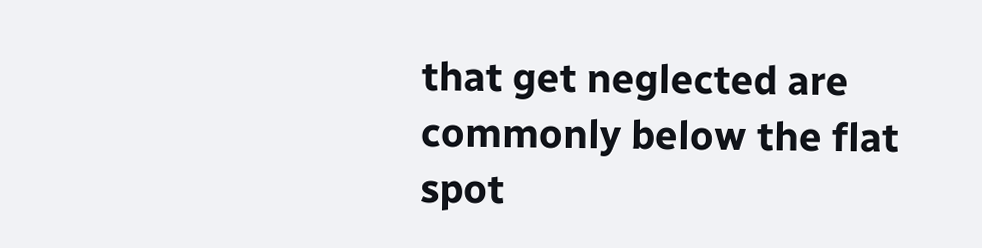that get neglected are commonly below the flat spot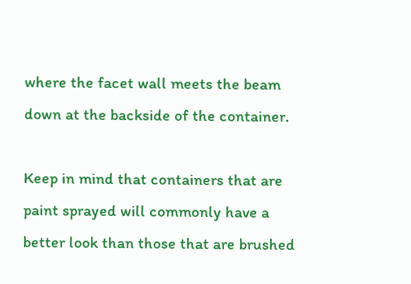where the facet wall meets the beam down at the backside of the container.

Keep in mind that containers that are paint sprayed will commonly have a better look than those that are brushed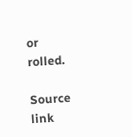or rolled.

Source link